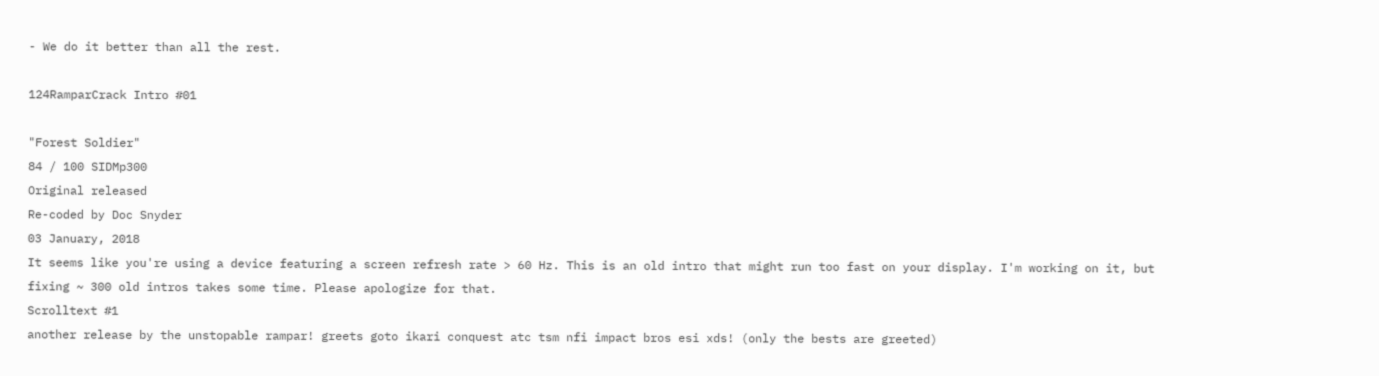- We do it better than all the rest.

124RamparCrack Intro #01

"Forest Soldier"
84 / 100 SIDMp300
Original released
Re-coded by Doc Snyder
03 January, 2018
It seems like you're using a device featuring a screen refresh rate > 60 Hz. This is an old intro that might run too fast on your display. I'm working on it, but fixing ~ 300 old intros takes some time. Please apologize for that.
Scrolltext #1
another release by the unstopable rampar! greets goto ikari conquest atc tsm nfi impact bros esi xds! (only the bests are greeted)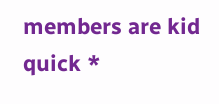members are kid quick *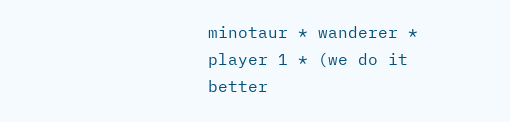minotaur * wanderer * player 1 * (we do it better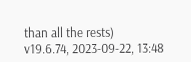than all the rests)
v19.6.74, 2023-09-22, 13:48